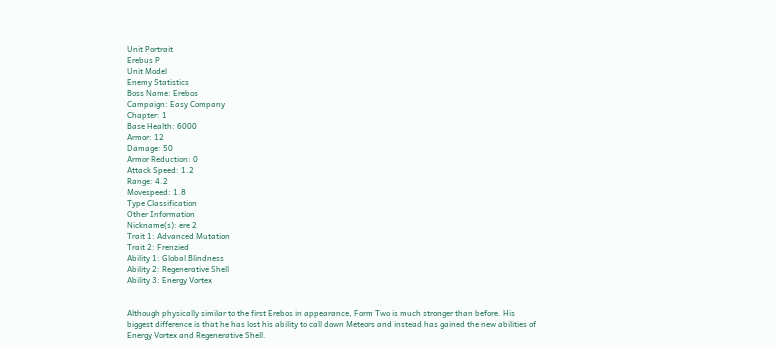Unit Portrait
Erebus P
Unit Model
Enemy Statistics
Boss Name: Erebos
Campaign: Easy Company
Chapter: 1
Base Health: 6000
Armor: 12
Damage: 50
Armor Reduction: 0
Attack Speed: 1.2
Range: 4.2
Movespeed: 1.8
Type Classification
Other Information
Nickname(s): ere 2
Trait 1: Advanced Mutation
Trait 2: Frenzied
Ability 1: Global Blindness
Ability 2: Regenerative Shell
Ability 3: Energy Vortex


Although physically similar to the first Erebos in appearance, Form Two is much stronger than before. His biggest difference is that he has lost his ability to call down Meteors and instead has gained the new abilities of Energy Vortex and Regenerative Shell.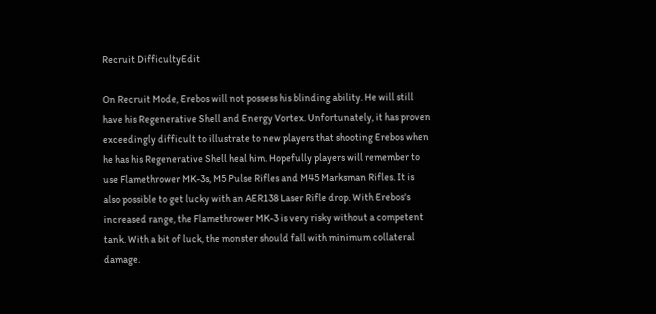Recruit DifficultyEdit

On Recruit Mode, Erebos will not possess his blinding ability. He will still have his Regenerative Shell and Energy Vortex. Unfortunately, it has proven exceedingly difficult to illustrate to new players that shooting Erebos when he has his Regenerative Shell heal him. Hopefully players will remember to use Flamethrower MK-3s, M5 Pulse Rifles and M45 Marksman Rifles. It is also possible to get lucky with an AER138 Laser Rifle drop. With Erebos's increased range, the Flamethrower MK-3 is very risky without a competent tank. With a bit of luck, the monster should fall with minimum collateral damage.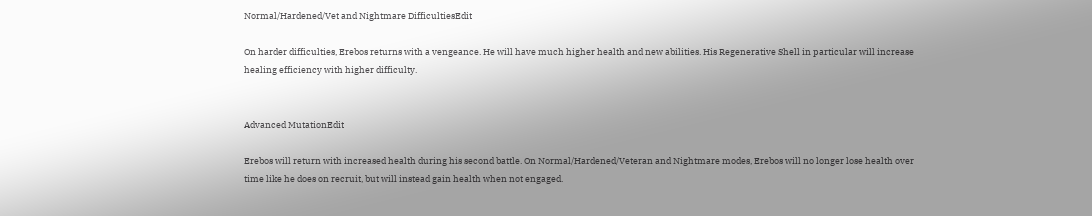Normal/Hardened/Vet and Nightmare DifficultiesEdit

On harder difficulties, Erebos returns with a vengeance. He will have much higher health and new abilities. His Regenerative Shell in particular will increase healing efficiency with higher difficulty.


Advanced MutationEdit

Erebos will return with increased health during his second battle. On Normal/Hardened/Veteran and Nightmare modes, Erebos will no longer lose health over time like he does on recruit, but will instead gain health when not engaged.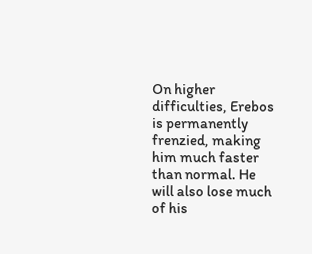On higher difficulties, Erebos is permanently frenzied, making him much faster than normal. He will also lose much of his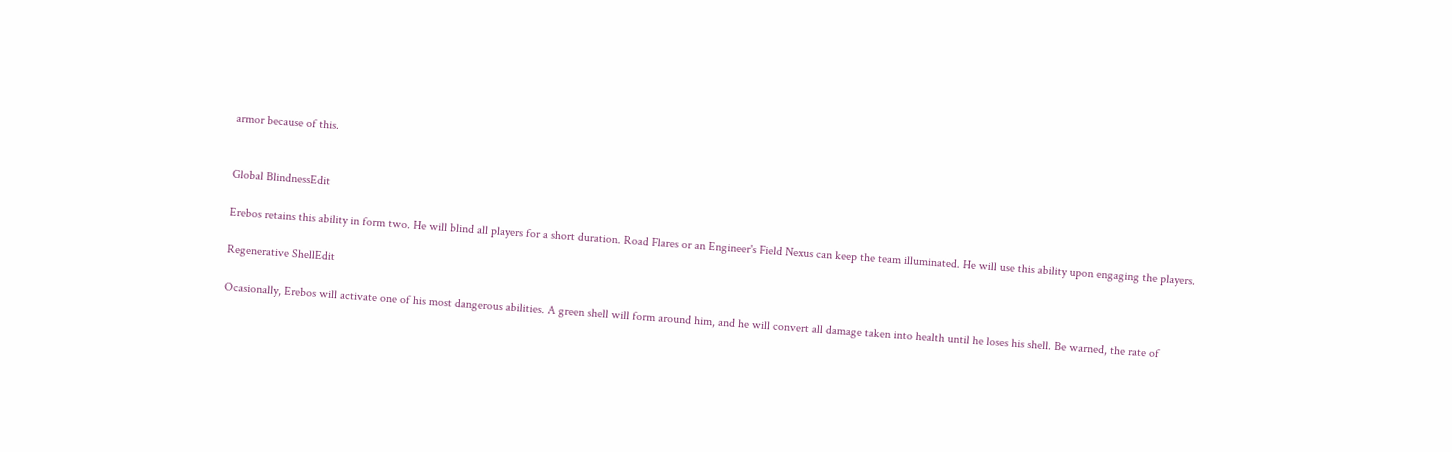armor because of this.


Global BlindnessEdit

Erebos retains this ability in form two. He will blind all players for a short duration. Road Flares or an Engineer's Field Nexus can keep the team illuminated. He will use this ability upon engaging the players.

Regenerative ShellEdit

Ocasionally, Erebos will activate one of his most dangerous abilities. A green shell will form around him, and he will convert all damage taken into health until he loses his shell. Be warned, the rate of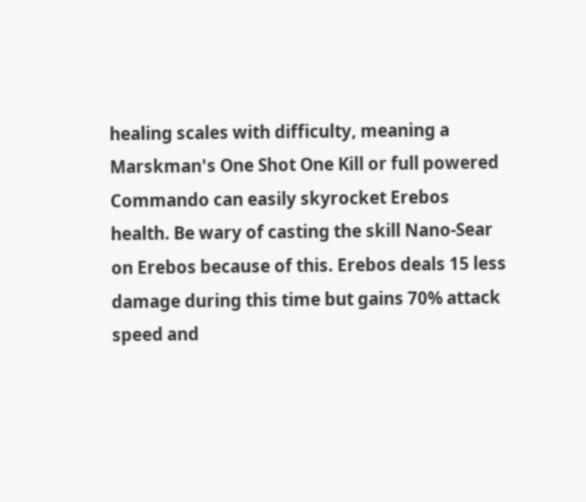healing scales with difficulty, meaning a Marskman's One Shot One Kill or full powered Commando can easily skyrocket Erebos health. Be wary of casting the skill Nano-Sear on Erebos because of this. Erebos deals 15 less damage during this time but gains 70% attack speed and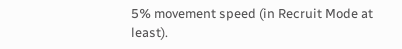5% movement speed (in Recruit Mode at least).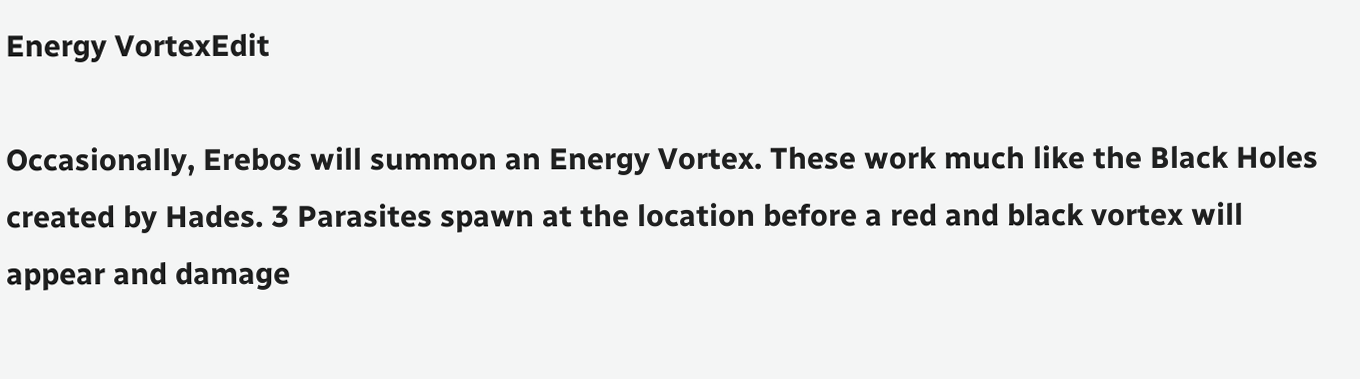Energy VortexEdit

Occasionally, Erebos will summon an Energy Vortex. These work much like the Black Holes created by Hades. 3 Parasites spawn at the location before a red and black vortex will appear and damage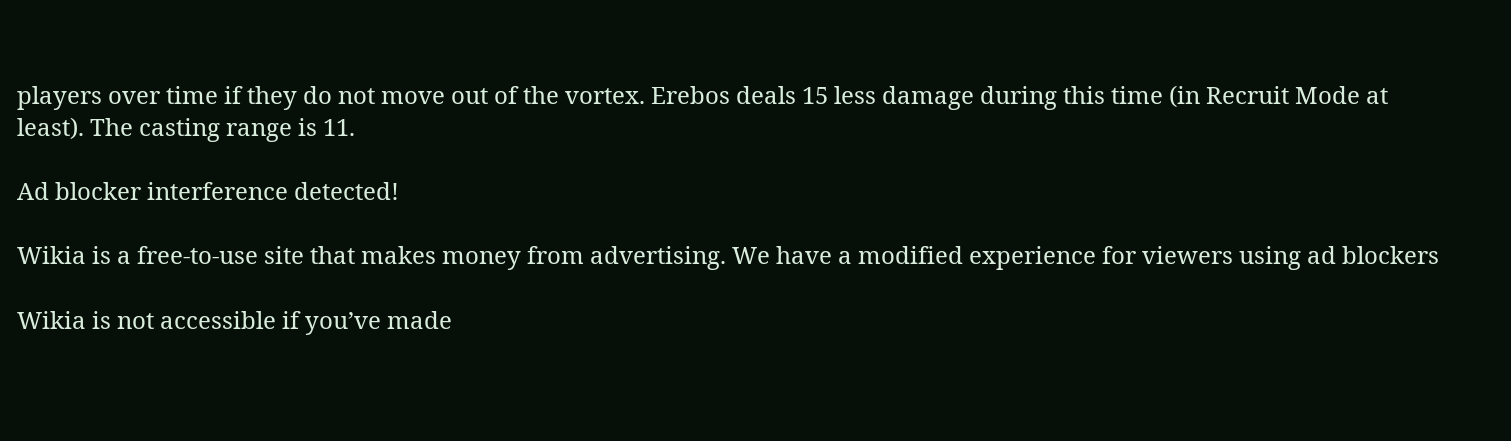players over time if they do not move out of the vortex. Erebos deals 15 less damage during this time (in Recruit Mode at least). The casting range is 11.

Ad blocker interference detected!

Wikia is a free-to-use site that makes money from advertising. We have a modified experience for viewers using ad blockers

Wikia is not accessible if you’ve made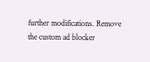further modifications. Remove the custom ad blocker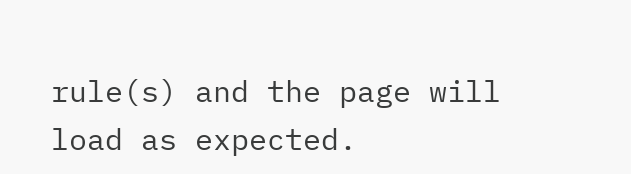rule(s) and the page will load as expected.